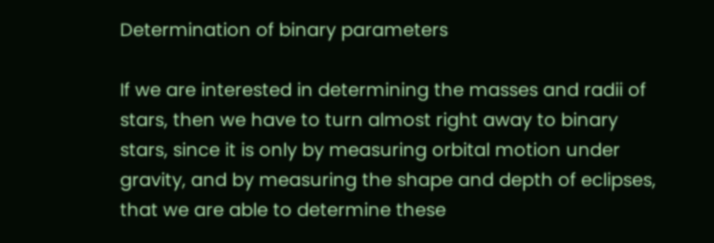Determination of binary parameters

If we are interested in determining the masses and radii of stars, then we have to turn almost right away to binary stars, since it is only by measuring orbital motion under gravity, and by measuring the shape and depth of eclipses, that we are able to determine these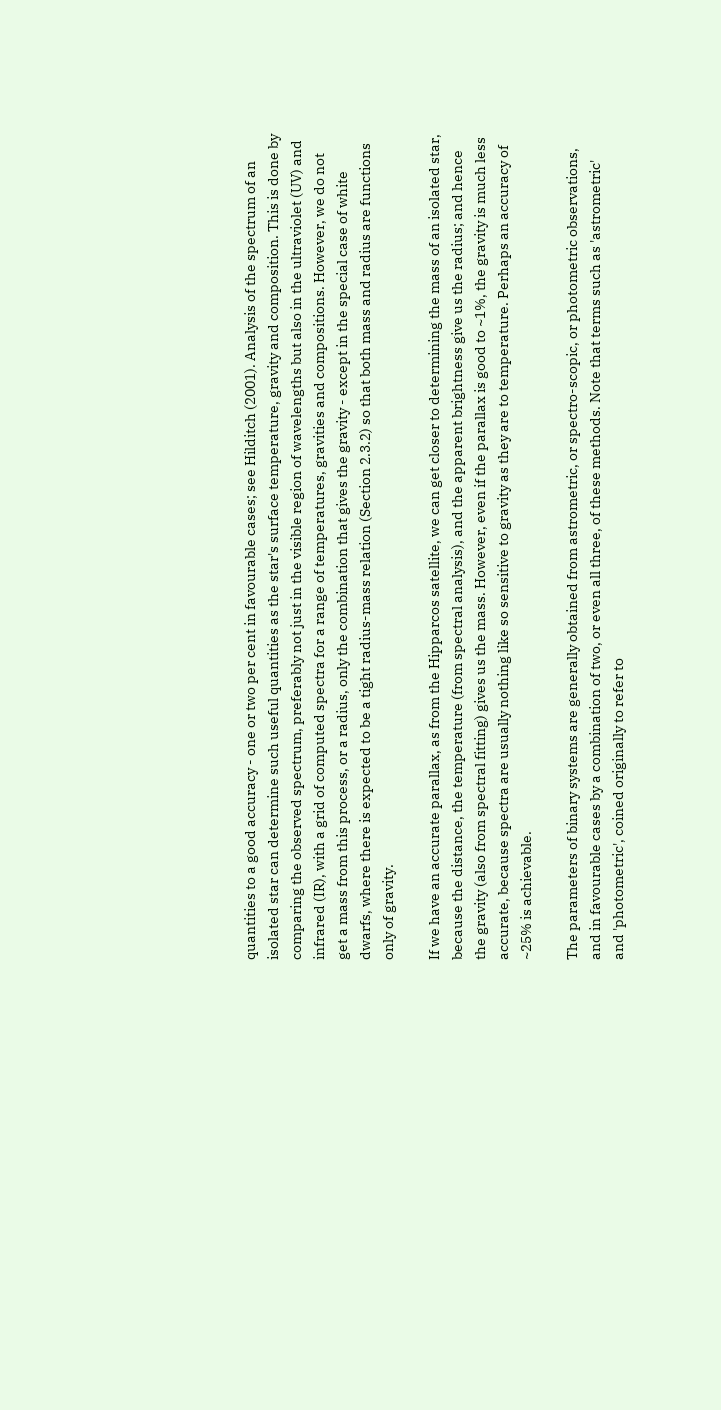quantities to a good accuracy - one or two per cent in favourable cases; see Hilditch (2001). Analysis of the spectrum of an isolated star can determine such useful quantities as the star's surface temperature, gravity and composition. This is done by comparing the observed spectrum, preferably not just in the visible region of wavelengths but also in the ultraviolet (UV) and infrared (IR), with a grid of computed spectra for a range of temperatures, gravities and compositions. However, we do not get a mass from this process, or a radius, only the combination that gives the gravity - except in the special case of white dwarfs, where there is expected to be a tight radius-mass relation (Section 2.3.2) so that both mass and radius are functions only of gravity.

If we have an accurate parallax, as from the Hipparcos satellite, we can get closer to determining the mass of an isolated star, because the distance, the temperature (from spectral analysis), and the apparent brightness give us the radius; and hence the gravity (also from spectral fitting) gives us the mass. However, even if the parallax is good to ~1%, the gravity is much less accurate, because spectra are usually nothing like so sensitive to gravity as they are to temperature. Perhaps an accuracy of ~25% is achievable.

The parameters of binary systems are generally obtained from astrometric, or spectro-scopic, or photometric observations, and in favourable cases by a combination of two, or even all three, of these methods. Note that terms such as 'astrometric' and 'photometric', coined originally to refer to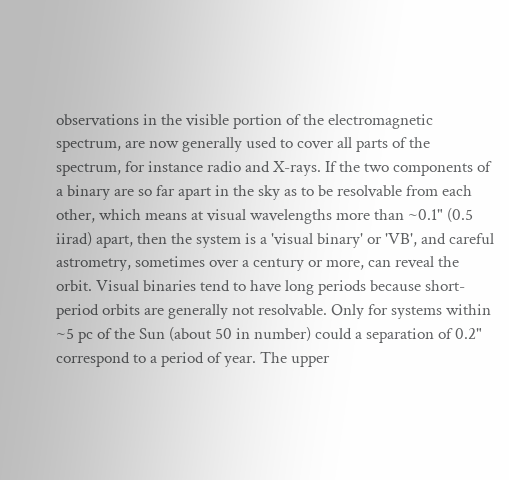observations in the visible portion of the electromagnetic spectrum, are now generally used to cover all parts of the spectrum, for instance radio and X-rays. If the two components of a binary are so far apart in the sky as to be resolvable from each other, which means at visual wavelengths more than ~0.1" (0.5 iirad) apart, then the system is a 'visual binary' or 'VB', and careful astrometry, sometimes over a century or more, can reveal the orbit. Visual binaries tend to have long periods because short-period orbits are generally not resolvable. Only for systems within ~5 pc of the Sun (about 50 in number) could a separation of 0.2" correspond to a period of year. The upper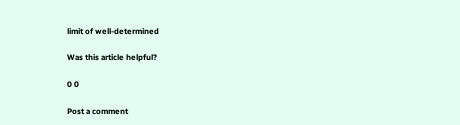limit of well-determined

Was this article helpful?

0 0

Post a comment